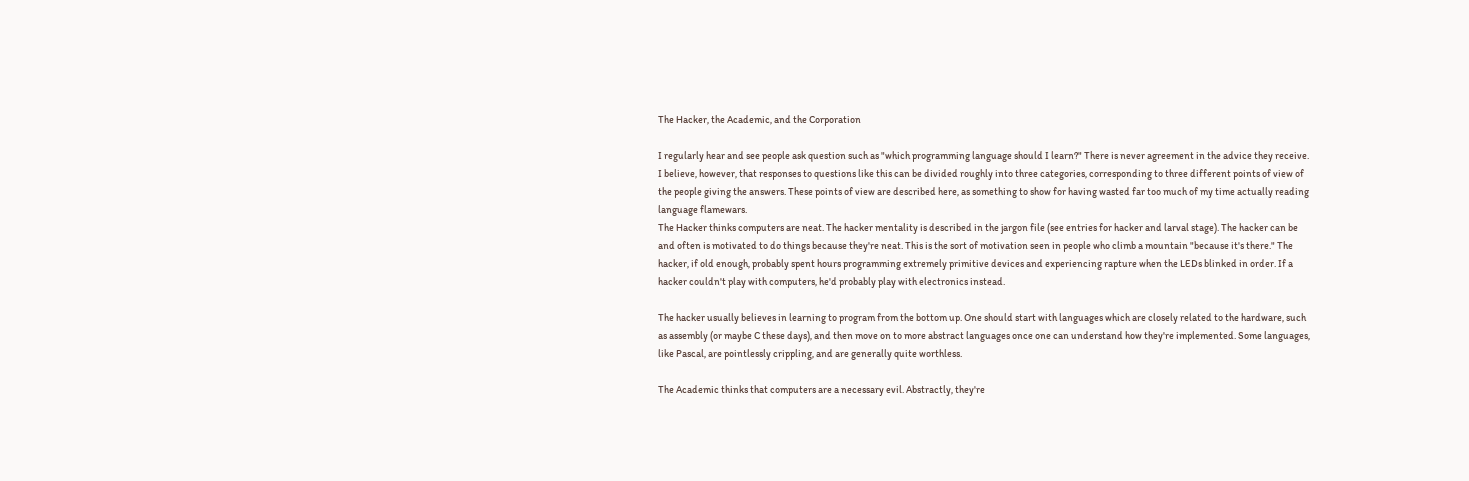The Hacker, the Academic, and the Corporation

I regularly hear and see people ask question such as "which programming language should I learn?" There is never agreement in the advice they receive. I believe, however, that responses to questions like this can be divided roughly into three categories, corresponding to three different points of view of the people giving the answers. These points of view are described here, as something to show for having wasted far too much of my time actually reading language flamewars.
The Hacker thinks computers are neat. The hacker mentality is described in the jargon file (see entries for hacker and larval stage). The hacker can be and often is motivated to do things because they're neat. This is the sort of motivation seen in people who climb a mountain "because it's there." The hacker, if old enough, probably spent hours programming extremely primitive devices and experiencing rapture when the LEDs blinked in order. If a hacker couldn't play with computers, he'd probably play with electronics instead.

The hacker usually believes in learning to program from the bottom up. One should start with languages which are closely related to the hardware, such as assembly (or maybe C these days), and then move on to more abstract languages once one can understand how they're implemented. Some languages, like Pascal, are pointlessly crippling, and are generally quite worthless.

The Academic thinks that computers are a necessary evil. Abstractly, they're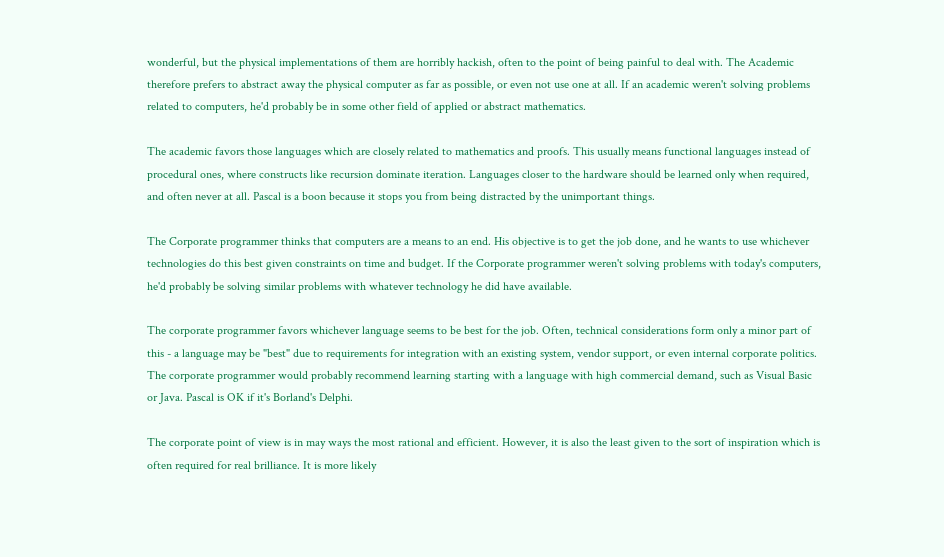wonderful, but the physical implementations of them are horribly hackish, often to the point of being painful to deal with. The Academic therefore prefers to abstract away the physical computer as far as possible, or even not use one at all. If an academic weren't solving problems related to computers, he'd probably be in some other field of applied or abstract mathematics.

The academic favors those languages which are closely related to mathematics and proofs. This usually means functional languages instead of procedural ones, where constructs like recursion dominate iteration. Languages closer to the hardware should be learned only when required, and often never at all. Pascal is a boon because it stops you from being distracted by the unimportant things.

The Corporate programmer thinks that computers are a means to an end. His objective is to get the job done, and he wants to use whichever technologies do this best given constraints on time and budget. If the Corporate programmer weren't solving problems with today's computers, he'd probably be solving similar problems with whatever technology he did have available.

The corporate programmer favors whichever language seems to be best for the job. Often, technical considerations form only a minor part of this - a language may be "best" due to requirements for integration with an existing system, vendor support, or even internal corporate politics. The corporate programmer would probably recommend learning starting with a language with high commercial demand, such as Visual Basic or Java. Pascal is OK if it's Borland's Delphi.

The corporate point of view is in may ways the most rational and efficient. However, it is also the least given to the sort of inspiration which is often required for real brilliance. It is more likely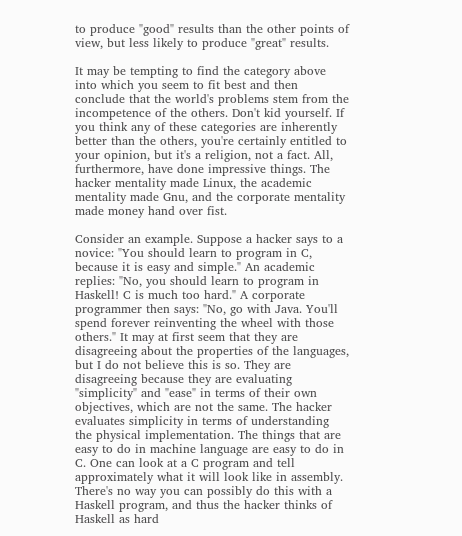to produce "good" results than the other points of view, but less likely to produce "great" results.

It may be tempting to find the category above into which you seem to fit best and then conclude that the world's problems stem from the incompetence of the others. Don't kid yourself. If you think any of these categories are inherently better than the others, you're certainly entitled to your opinion, but it's a religion, not a fact. All, furthermore, have done impressive things. The hacker mentality made Linux, the academic mentality made Gnu, and the corporate mentality made money hand over fist.

Consider an example. Suppose a hacker says to a novice: "You should learn to program in C, because it is easy and simple." An academic replies: "No, you should learn to program in Haskell! C is much too hard." A corporate programmer then says: "No, go with Java. You'll spend forever reinventing the wheel with those others." It may at first seem that they are disagreeing about the properties of the languages, but I do not believe this is so. They are disagreeing because they are evaluating "simplicity" and "ease" in terms of their own objectives, which are not the same. The hacker evaluates simplicity in terms of understanding the physical implementation. The things that are easy to do in machine language are easy to do in C. One can look at a C program and tell approximately what it will look like in assembly. There's no way you can possibly do this with a Haskell program, and thus the hacker thinks of Haskell as hard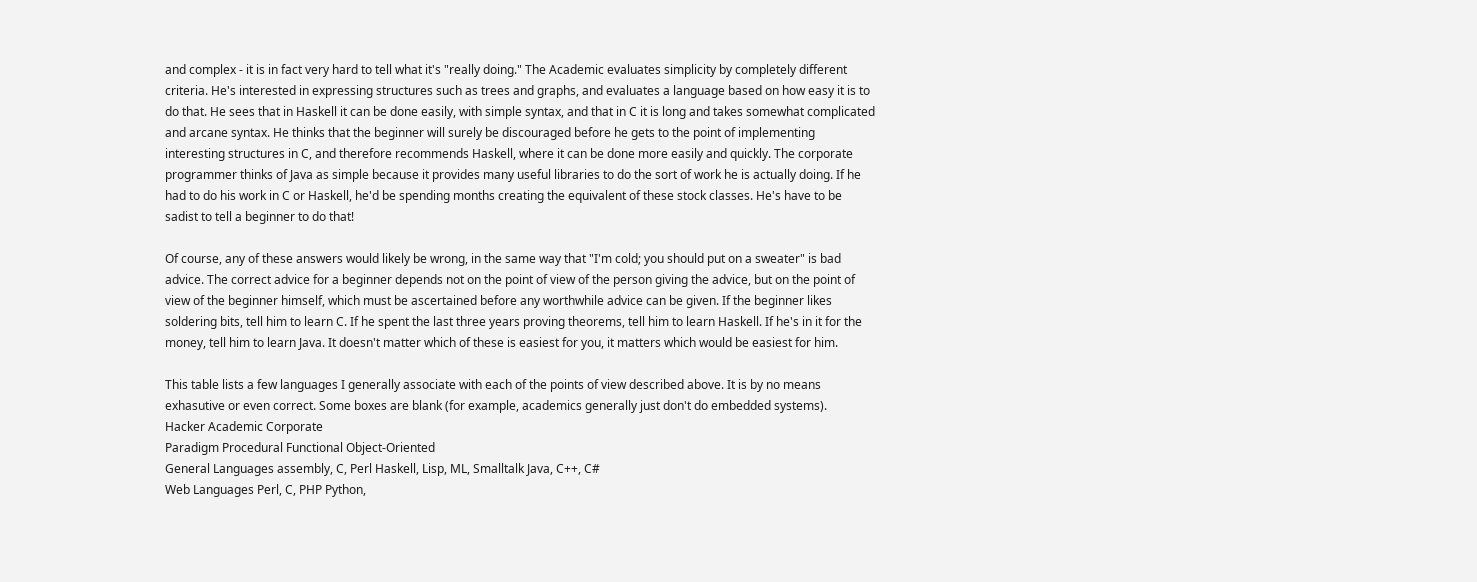and complex - it is in fact very hard to tell what it's "really doing." The Academic evaluates simplicity by completely different criteria. He's interested in expressing structures such as trees and graphs, and evaluates a language based on how easy it is to do that. He sees that in Haskell it can be done easily, with simple syntax, and that in C it is long and takes somewhat complicated and arcane syntax. He thinks that the beginner will surely be discouraged before he gets to the point of implementing interesting structures in C, and therefore recommends Haskell, where it can be done more easily and quickly. The corporate programmer thinks of Java as simple because it provides many useful libraries to do the sort of work he is actually doing. If he had to do his work in C or Haskell, he'd be spending months creating the equivalent of these stock classes. He's have to be sadist to tell a beginner to do that!

Of course, any of these answers would likely be wrong, in the same way that "I'm cold; you should put on a sweater" is bad advice. The correct advice for a beginner depends not on the point of view of the person giving the advice, but on the point of view of the beginner himself, which must be ascertained before any worthwhile advice can be given. If the beginner likes soldering bits, tell him to learn C. If he spent the last three years proving theorems, tell him to learn Haskell. If he's in it for the money, tell him to learn Java. It doesn't matter which of these is easiest for you, it matters which would be easiest for him.

This table lists a few languages I generally associate with each of the points of view described above. It is by no means exhasutive or even correct. Some boxes are blank (for example, academics generally just don't do embedded systems).
Hacker Academic Corporate
Paradigm Procedural Functional Object-Oriented
General Languages assembly, C, Perl Haskell, Lisp, ML, Smalltalk Java, C++, C#
Web Languages Perl, C, PHP Python,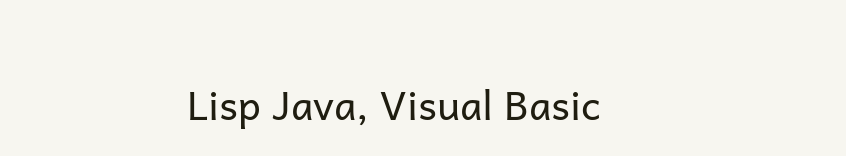Lisp Java, Visual Basic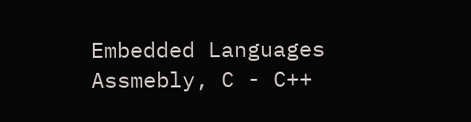Embedded Languages Assmebly, C - C++